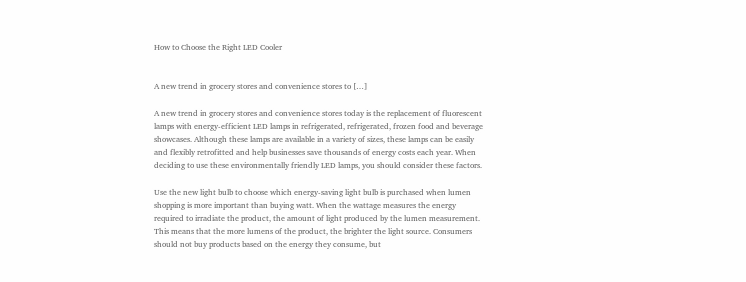How to Choose the Right LED Cooler


A new trend in grocery stores and convenience stores to […]

A new trend in grocery stores and convenience stores today is the replacement of fluorescent lamps with energy-efficient LED lamps in refrigerated, refrigerated, frozen food and beverage showcases. Although these lamps are available in a variety of sizes, these lamps can be easily and flexibly retrofitted and help businesses save thousands of energy costs each year. When deciding to use these environmentally friendly LED lamps, you should consider these factors.

Use the new light bulb to choose which energy-saving light bulb is purchased when lumen shopping is more important than buying watt. When the wattage measures the energy required to irradiate the product, the amount of light produced by the lumen measurement. This means that the more lumens of the product, the brighter the light source. Consumers should not buy products based on the energy they consume, but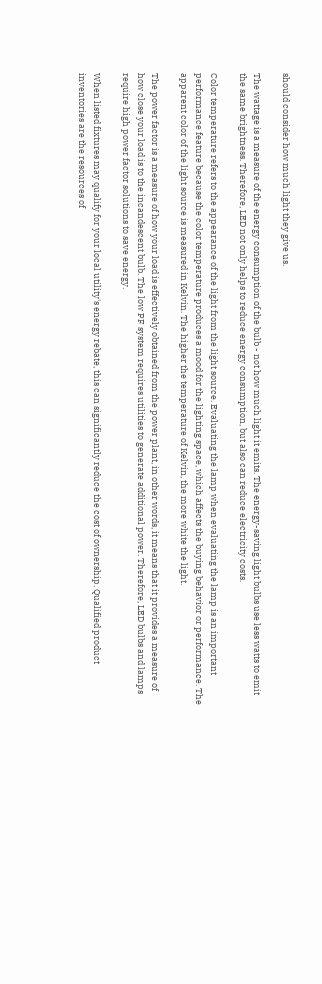should consider how much light they give us.

The wattage is a measure of the energy consumption of the bulb - not how much light it emits. The energy-saving light bulbs use less watts to emit the same brightness. Therefore, LED not only helps to reduce energy consumption, but also can reduce electricity costs.

Color temperature refers to the appearance of the light from the light source. Evaluating the lamp when evaluating the lamp is an important performance feature because the color temperature produces a mood for the lighting space, which affects the buying behavior or performance. The apparent color of the light source is measured in Kelvin. The higher the temperature of Kelvin, the more white the light.

The power factor is a measure of how your load is effectively obtained from the power plant, in other words, it means that it provides a measure of how close your load is to the incandescent bulb. The low PF system requires utilities to generate additional power. Therefore, LED bulbs and lamps require high power factor solutions to save energy.

When listed fixtures may qualify for your local utility's energy rebate, this can significantly reduce the cost of ownership. Qualified product inventories are the resources of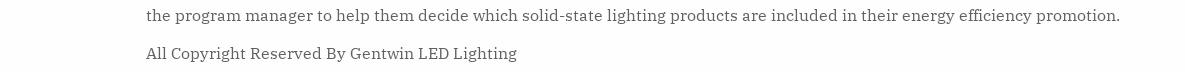the program manager to help them decide which solid-state lighting products are included in their energy efficiency promotion.

All Copyright Reserved By Gentwin LED Lighting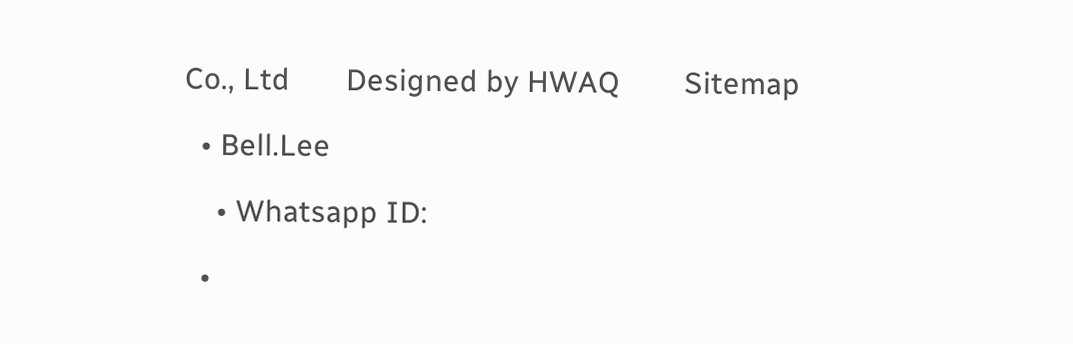Co., Ltd       Designed by HWAQ        Sitemap

  • Bell.Lee

    • Whatsapp ID:

  •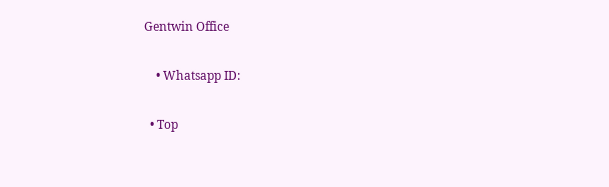Gentwin Office

    • Whatsapp ID:

  • Top